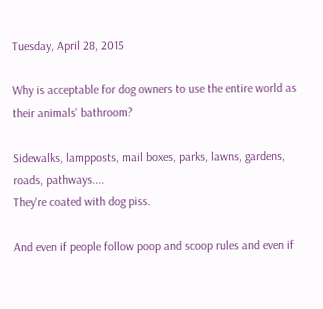Tuesday, April 28, 2015

Why is acceptable for dog owners to use the entire world as their animals' bathroom?

Sidewalks, lampposts, mail boxes, parks, lawns, gardens, roads, pathways....
They're coated with dog piss.

And even if people follow poop and scoop rules and even if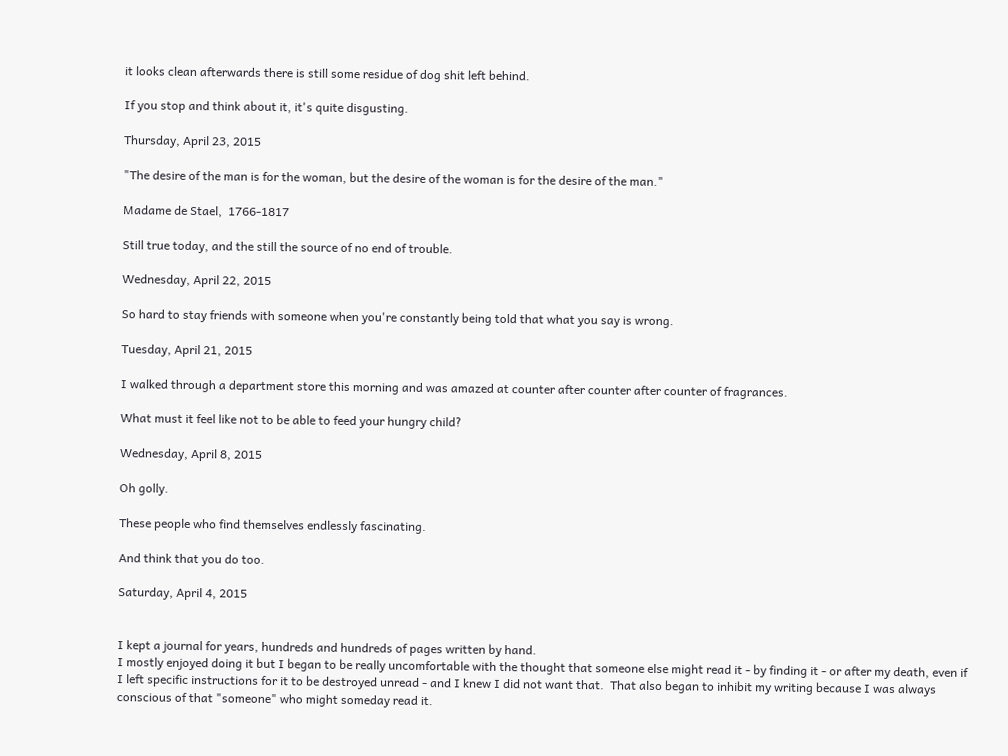it looks clean afterwards there is still some residue of dog shit left behind.

If you stop and think about it, it's quite disgusting.

Thursday, April 23, 2015

"The desire of the man is for the woman, but the desire of the woman is for the desire of the man."

Madame de Stael,  1766-1817

Still true today, and the still the source of no end of trouble.

Wednesday, April 22, 2015

So hard to stay friends with someone when you're constantly being told that what you say is wrong.

Tuesday, April 21, 2015

I walked through a department store this morning and was amazed at counter after counter after counter of fragrances.

What must it feel like not to be able to feed your hungry child?

Wednesday, April 8, 2015

Oh golly.

These people who find themselves endlessly fascinating.

And think that you do too.

Saturday, April 4, 2015


I kept a journal for years, hundreds and hundreds of pages written by hand.
I mostly enjoyed doing it but I began to be really uncomfortable with the thought that someone else might read it - by finding it - or after my death, even if I left specific instructions for it to be destroyed unread - and I knew I did not want that.  That also began to inhibit my writing because I was always conscious of that "someone" who might someday read it.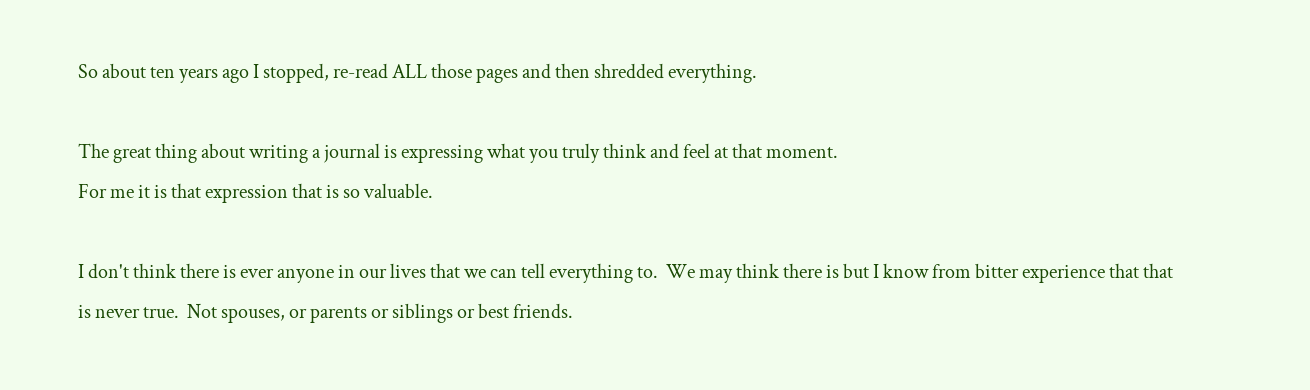So about ten years ago I stopped, re-read ALL those pages and then shredded everything.

The great thing about writing a journal is expressing what you truly think and feel at that moment.
For me it is that expression that is so valuable.

I don't think there is ever anyone in our lives that we can tell everything to.  We may think there is but I know from bitter experience that that is never true.  Not spouses, or parents or siblings or best friends.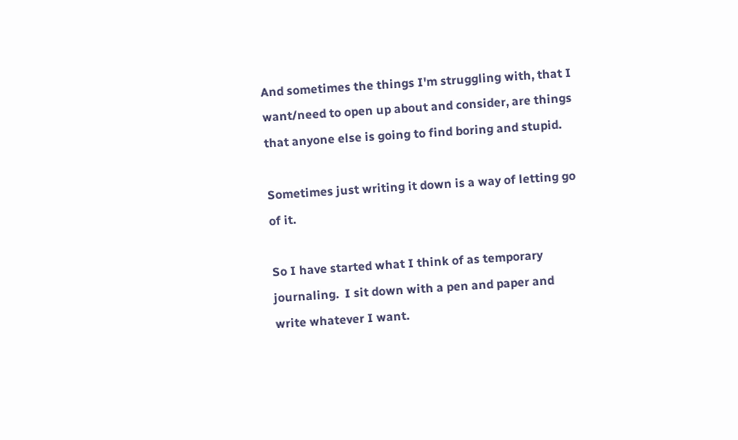And sometimes the things I'm struggling with, that I want/need to open up about and consider, are things that anyone else is going to find boring and stupid.

Sometimes just writing it down is a way of letting go of it.

So I have started what I think of as temporary journaling.  I sit down with a pen and paper and write whatever I want.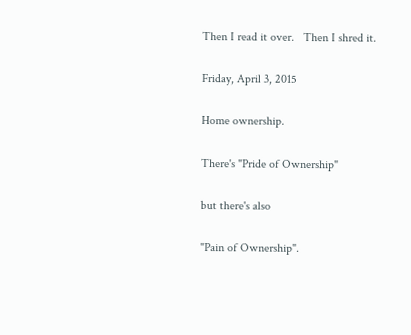Then I read it over.   Then I shred it.

Friday, April 3, 2015

Home ownership.

There's "Pride of Ownership"

but there's also

"Pain of Ownership".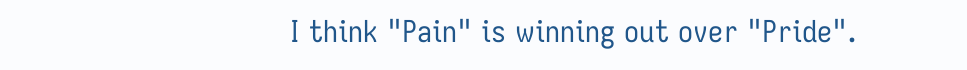I think "Pain" is winning out over "Pride".